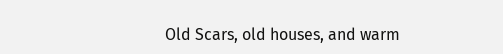Old Scars, old houses, and warm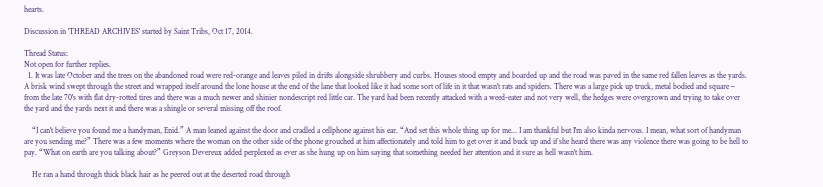hearts.

Discussion in 'THREAD ARCHIVES' started by Saint Tribs, Oct 17, 2014.

Thread Status:
Not open for further replies.
  1. It was late October and the trees on the abandoned road were red-orange and leaves piled in drifts alongside shrubbery and curbs. Houses stood empty and boarded up and the road was paved in the same red fallen leaves as the yards. A brisk wind swept through the street and wrapped itself around the lone house at the end of the lane that looked like it had some sort of life in it that wasn't rats and spiders. There was a large pick up truck, metal bodied and square – from the late 70's with flat dry-rotted tires and there was a much newer and shinier nondescript red little car. The yard had been recently attacked with a weed-eater and not very well, the hedges were overgrown and trying to take over the yard and the yards next it and there was a shingle or several missing off the roof.

    “I can't believe you found me a handyman, Enid.” A man leaned against the door and cradled a cellphone against his ear. “And set this whole thing up for me... I am thankful but I'm also kinda nervous. I mean, what sort of handyman are you sending me?” There was a few moments where the woman on the other side of the phone grouched at him affectionately and told him to get over it and buck up and if she heard there was any violence there was going to be hell to pay. “What on earth are you talking about?” Greyson Devereux added perplexed as ever as she hung up on him saying that something needed her attention and it sure as hell wasn't him.

    He ran a hand through thick black hair as he peered out at the deserted road through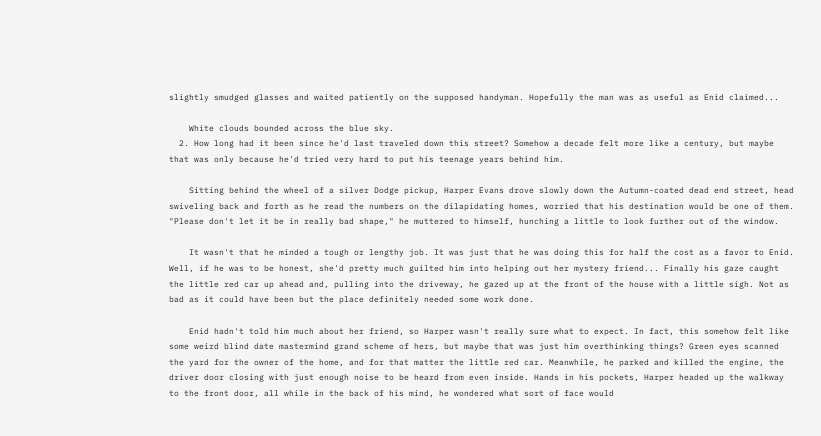slightly smudged glasses and waited patiently on the supposed handyman. Hopefully the man was as useful as Enid claimed...

    White clouds bounded across the blue sky.
  2. How long had it been since he'd last traveled down this street? Somehow a decade felt more like a century, but maybe that was only because he'd tried very hard to put his teenage years behind him.

    Sitting behind the wheel of a silver Dodge pickup, Harper Evans drove slowly down the Autumn-coated dead end street, head swiveling back and forth as he read the numbers on the dilapidating homes, worried that his destination would be one of them. "Please don't let it be in really bad shape," he muttered to himself, hunching a little to look further out of the window.

    It wasn't that he minded a tough or lengthy job. It was just that he was doing this for half the cost as a favor to Enid. Well, if he was to be honest, she'd pretty much guilted him into helping out her mystery friend... Finally his gaze caught the little red car up ahead and, pulling into the driveway, he gazed up at the front of the house with a little sigh. Not as bad as it could have been but the place definitely needed some work done.

    Enid hadn't told him much about her friend, so Harper wasn't really sure what to expect. In fact, this somehow felt like some weird blind date mastermind grand scheme of hers, but maybe that was just him overthinking things? Green eyes scanned the yard for the owner of the home, and for that matter the little red car. Meanwhile, he parked and killed the engine, the driver door closing with just enough noise to be heard from even inside. Hands in his pockets, Harper headed up the walkway to the front door, all while in the back of his mind, he wondered what sort of face would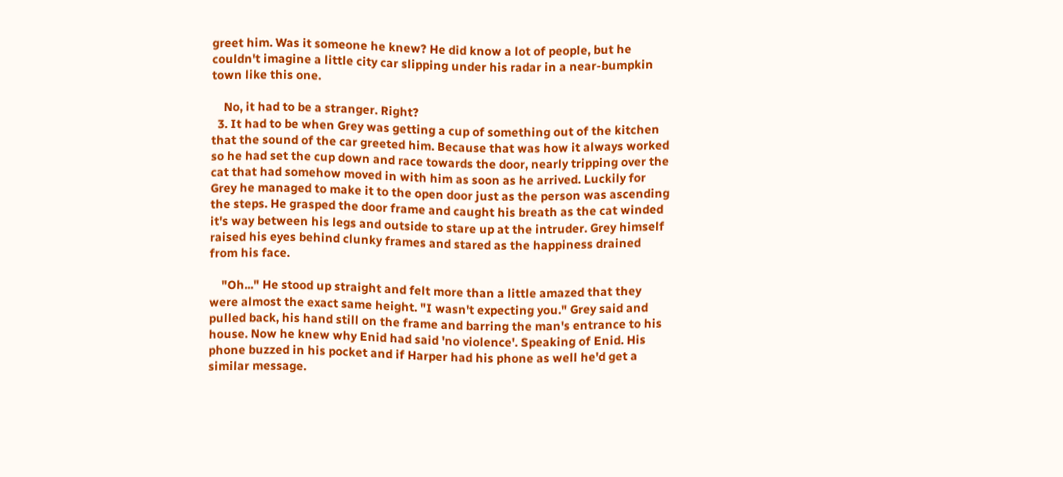greet him. Was it someone he knew? He did know a lot of people, but he couldn't imagine a little city car slipping under his radar in a near-bumpkin town like this one.

    No, it had to be a stranger. Right?
  3. It had to be when Grey was getting a cup of something out of the kitchen that the sound of the car greeted him. Because that was how it always worked so he had set the cup down and race towards the door, nearly tripping over the cat that had somehow moved in with him as soon as he arrived. Luckily for Grey he managed to make it to the open door just as the person was ascending the steps. He grasped the door frame and caught his breath as the cat winded it's way between his legs and outside to stare up at the intruder. Grey himself raised his eyes behind clunky frames and stared as the happiness drained from his face.

    "Oh..." He stood up straight and felt more than a little amazed that they were almost the exact same height. "I wasn't expecting you." Grey said and pulled back, his hand still on the frame and barring the man's entrance to his house. Now he knew why Enid had said 'no violence'. Speaking of Enid. His phone buzzed in his pocket and if Harper had his phone as well he'd get a similar message.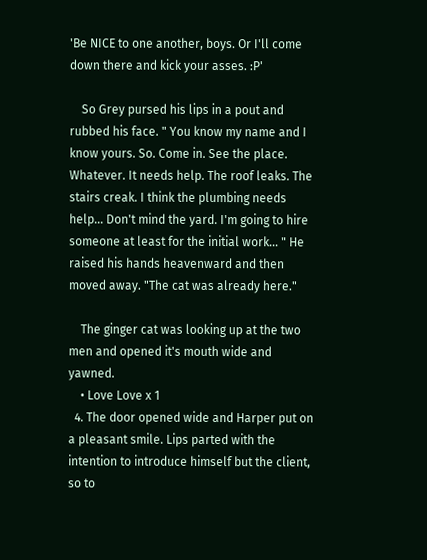'Be NICE to one another, boys. Or I'll come down there and kick your asses. :P'

    So Grey pursed his lips in a pout and rubbed his face. " You know my name and I know yours. So. Come in. See the place. Whatever. It needs help. The roof leaks. The stairs creak. I think the plumbing needs help... Don't mind the yard. I'm going to hire someone at least for the initial work... " He raised his hands heavenward and then moved away. "The cat was already here."

    The ginger cat was looking up at the two men and opened it's mouth wide and yawned.
    • Love Love x 1
  4. The door opened wide and Harper put on a pleasant smile. Lips parted with the intention to introduce himself but the client, so to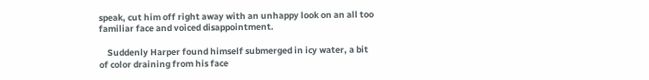speak, cut him off right away with an unhappy look on an all too familiar face and voiced disappointment.

    Suddenly Harper found himself submerged in icy water, a bit of color draining from his face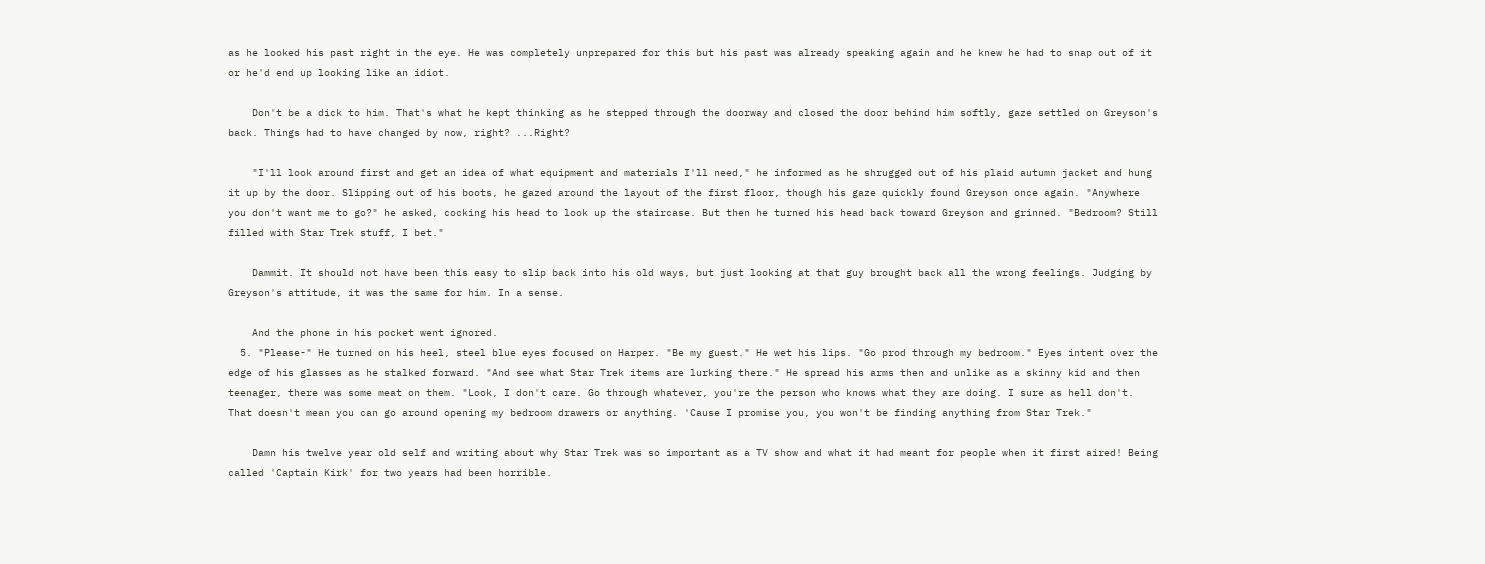as he looked his past right in the eye. He was completely unprepared for this but his past was already speaking again and he knew he had to snap out of it or he'd end up looking like an idiot.

    Don't be a dick to him. That's what he kept thinking as he stepped through the doorway and closed the door behind him softly, gaze settled on Greyson's back. Things had to have changed by now, right? ...Right?

    "I'll look around first and get an idea of what equipment and materials I'll need," he informed as he shrugged out of his plaid autumn jacket and hung it up by the door. Slipping out of his boots, he gazed around the layout of the first floor, though his gaze quickly found Greyson once again. "Anywhere you don't want me to go?" he asked, cocking his head to look up the staircase. But then he turned his head back toward Greyson and grinned. "Bedroom? Still filled with Star Trek stuff, I bet."

    Dammit. It should not have been this easy to slip back into his old ways, but just looking at that guy brought back all the wrong feelings. Judging by Greyson's attitude, it was the same for him. In a sense.

    And the phone in his pocket went ignored.
  5. "Please-" He turned on his heel, steel blue eyes focused on Harper. "Be my guest." He wet his lips. "Go prod through my bedroom." Eyes intent over the edge of his glasses as he stalked forward. "And see what Star Trek items are lurking there." He spread his arms then and unlike as a skinny kid and then teenager, there was some meat on them. "Look, I don't care. Go through whatever, you're the person who knows what they are doing. I sure as hell don't. That doesn't mean you can go around opening my bedroom drawers or anything. 'Cause I promise you, you won't be finding anything from Star Trek."

    Damn his twelve year old self and writing about why Star Trek was so important as a TV show and what it had meant for people when it first aired! Being called 'Captain Kirk' for two years had been horrible.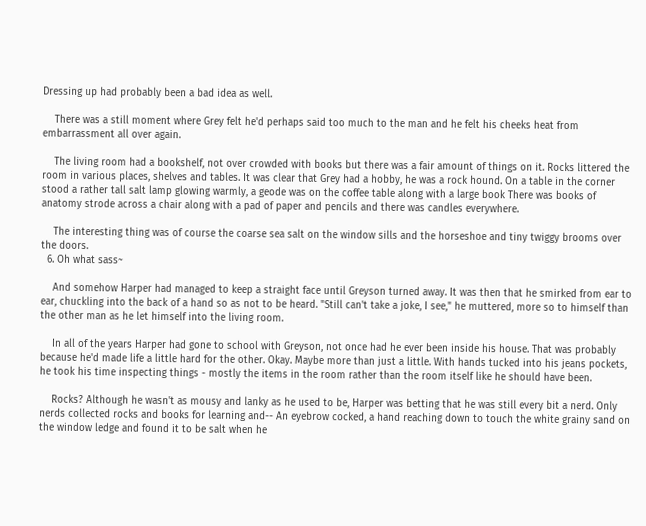Dressing up had probably been a bad idea as well.

    There was a still moment where Grey felt he'd perhaps said too much to the man and he felt his cheeks heat from embarrassment all over again.

    The living room had a bookshelf, not over crowded with books but there was a fair amount of things on it. Rocks littered the room in various places, shelves and tables. It was clear that Grey had a hobby, he was a rock hound. On a table in the corner stood a rather tall salt lamp glowing warmly, a geode was on the coffee table along with a large book There was books of anatomy strode across a chair along with a pad of paper and pencils and there was candles everywhere.

    The interesting thing was of course the coarse sea salt on the window sills and the horseshoe and tiny twiggy brooms over the doors.
  6. Oh what sass~

    And somehow Harper had managed to keep a straight face until Greyson turned away. It was then that he smirked from ear to ear, chuckling into the back of a hand so as not to be heard. "Still can't take a joke, I see," he muttered, more so to himself than the other man as he let himself into the living room.

    In all of the years Harper had gone to school with Greyson, not once had he ever been inside his house. That was probably because he'd made life a little hard for the other. Okay. Maybe more than just a little. With hands tucked into his jeans pockets, he took his time inspecting things - mostly the items in the room rather than the room itself like he should have been.

    Rocks? Although he wasn't as mousy and lanky as he used to be, Harper was betting that he was still every bit a nerd. Only nerds collected rocks and books for learning and-- An eyebrow cocked, a hand reaching down to touch the white grainy sand on the window ledge and found it to be salt when he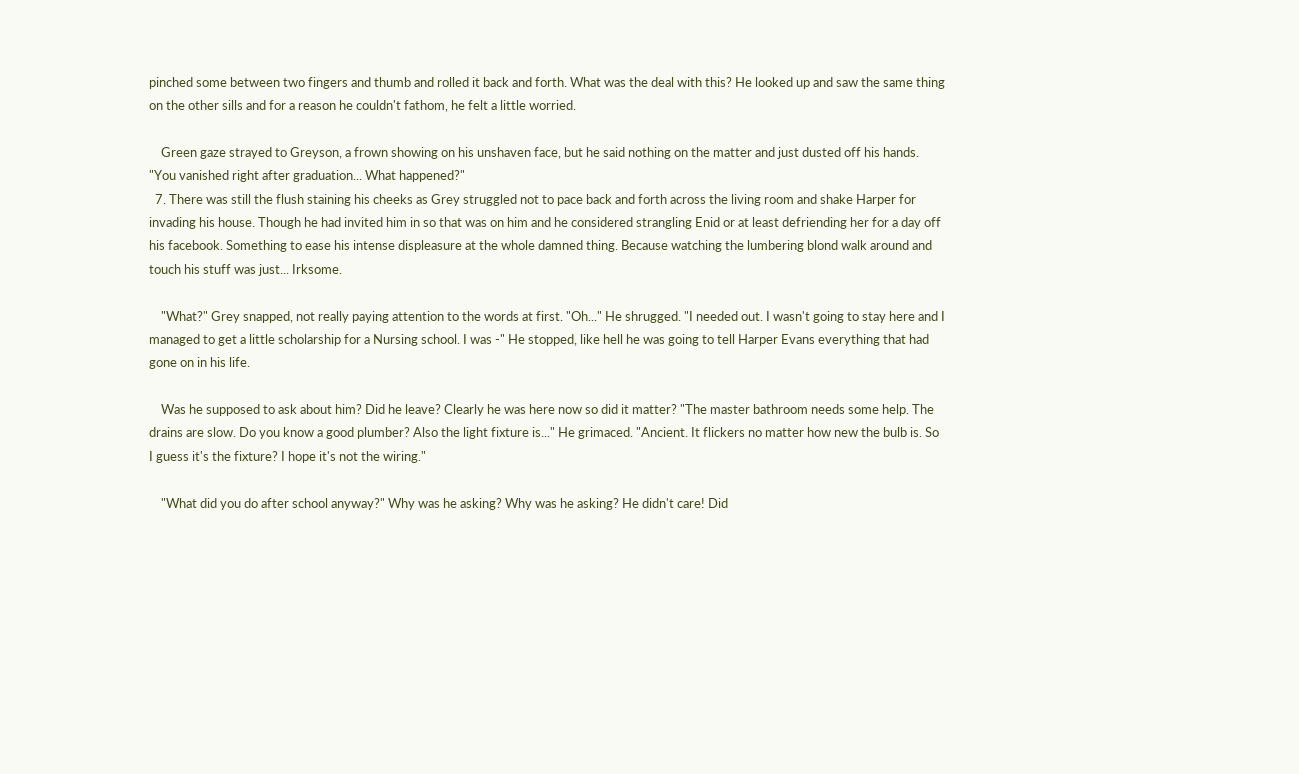pinched some between two fingers and thumb and rolled it back and forth. What was the deal with this? He looked up and saw the same thing on the other sills and for a reason he couldn't fathom, he felt a little worried.

    Green gaze strayed to Greyson, a frown showing on his unshaven face, but he said nothing on the matter and just dusted off his hands. "You vanished right after graduation... What happened?"
  7. There was still the flush staining his cheeks as Grey struggled not to pace back and forth across the living room and shake Harper for invading his house. Though he had invited him in so that was on him and he considered strangling Enid or at least defriending her for a day off his facebook. Something to ease his intense displeasure at the whole damned thing. Because watching the lumbering blond walk around and touch his stuff was just... Irksome.

    "What?" Grey snapped, not really paying attention to the words at first. "Oh..." He shrugged. "I needed out. I wasn't going to stay here and I managed to get a little scholarship for a Nursing school. I was -" He stopped, like hell he was going to tell Harper Evans everything that had gone on in his life.

    Was he supposed to ask about him? Did he leave? Clearly he was here now so did it matter? "The master bathroom needs some help. The drains are slow. Do you know a good plumber? Also the light fixture is..." He grimaced. "Ancient. It flickers no matter how new the bulb is. So I guess it's the fixture? I hope it's not the wiring."

    "What did you do after school anyway?" Why was he asking? Why was he asking? He didn't care! Did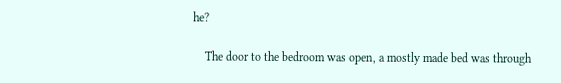he?

    The door to the bedroom was open, a mostly made bed was through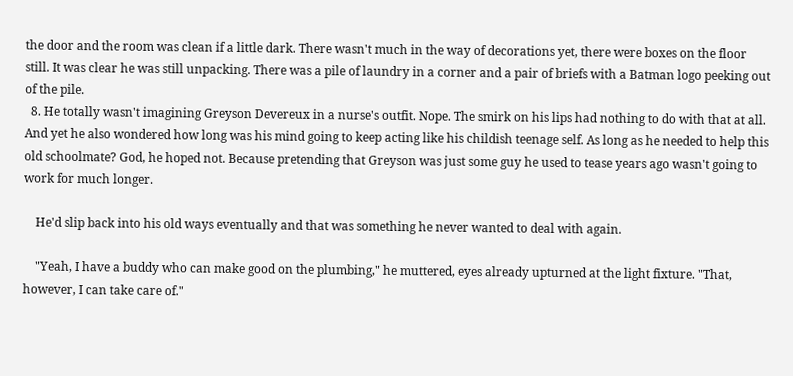the door and the room was clean if a little dark. There wasn't much in the way of decorations yet, there were boxes on the floor still. It was clear he was still unpacking. There was a pile of laundry in a corner and a pair of briefs with a Batman logo peeking out of the pile.
  8. He totally wasn't imagining Greyson Devereux in a nurse's outfit. Nope. The smirk on his lips had nothing to do with that at all. And yet he also wondered how long was his mind going to keep acting like his childish teenage self. As long as he needed to help this old schoolmate? God, he hoped not. Because pretending that Greyson was just some guy he used to tease years ago wasn't going to work for much longer.

    He'd slip back into his old ways eventually and that was something he never wanted to deal with again.

    "Yeah, I have a buddy who can make good on the plumbing," he muttered, eyes already upturned at the light fixture. "That, however, I can take care of."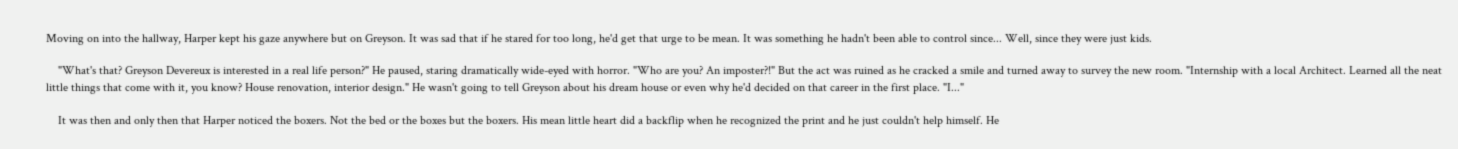Moving on into the hallway, Harper kept his gaze anywhere but on Greyson. It was sad that if he stared for too long, he'd get that urge to be mean. It was something he hadn't been able to control since... Well, since they were just kids.

    "What's that? Greyson Devereux is interested in a real life person?" He paused, staring dramatically wide-eyed with horror. "Who are you? An imposter?!" But the act was ruined as he cracked a smile and turned away to survey the new room. "Internship with a local Architect. Learned all the neat little things that come with it, you know? House renovation, interior design." He wasn't going to tell Greyson about his dream house or even why he'd decided on that career in the first place. "I..."

    It was then and only then that Harper noticed the boxers. Not the bed or the boxes but the boxers. His mean little heart did a backflip when he recognized the print and he just couldn't help himself. He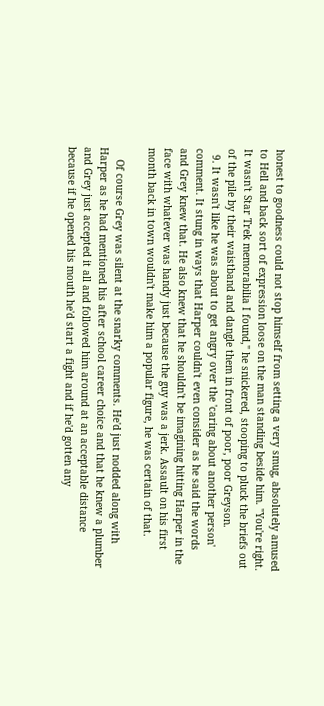honest to goodness could not stop himself from setting a very smug, absolutely amused to Hell and back sort of expression loose on the man standing beside him. "You're right. It wasn't Star Trek memorabilia I found," he snickered, stooping to pluck the briefs out of the pile by their waistband and dangle them in front of poor, poor Greyson.
  9. It wasn't like he was about to get angry over the 'caring about another person' comment. It stung in ways that Harper couldn't even consider as he said the words and Grey knew that. He also knew that he shouldn't be imagining hitting Harper in the face with whatever was handy just because the guy was a jerk. Assault on his first month back in town wouldn't make him a popular figure, he was certain of that.

    Of course Grey was silent at the snarky comments. He'd just nodded along with Harper as he had mentioned his after school career choice and that he knew a plumber and Grey just accepted it all and followed him around at an acceptable distance because if he opened his mouth he'd start a fight and if he'd gotten any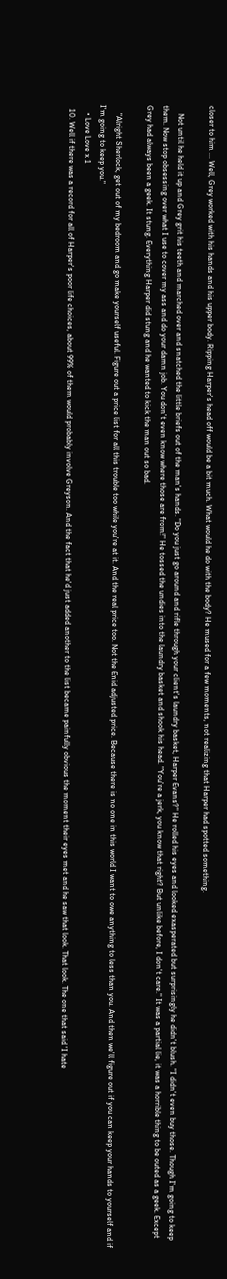closer to him ... Well, Grey worked with his hands and his upper body. Ripping Harper's head off would be a bit much. What would he do with the body? He mused for a few moments, not realizing that Harper had spotted something.

    Not until he held it up and Grey grit his teeth and marched over and snatched the little briefs out of the man's hands. "Do you just go around and rifle through your client's laundry basket, Harper Evans?" He rolled his eyes and looked exasperated but surprisingly he didn't blush. "I didn't even buy those. Though I'm going to keep them. Now stop obsessing over what I use to cover my ass and do your damn job. You don't even know where those are from!" He tossed the undies into the laundry basket and shook his head. "You're a jerk, you know that right? But unlike before, I don't care." It was a partial lie, it was a horrible thing to be outed as a geek. Except Grey had always been a geek. It stung. Everything Harper did stung and he wanted to kick the man out so bad.

    "Alright Sherlock, get out of my bedroom and go make yourself useful. Figure out a price list for all this trouble too while you're at it. And the real price too. Not the Enid adjusted price. Because there is no one in this world I want to owe anything to less than you. And then we'll figure out if you can keep your hands to yourself and if I'm going to keep you."
    • Love Love x 1
  10. Well if there was a record for all of Harper's poor life choices, about 99% of them would probably involve Greyson. And the fact that he'd just added another to the list became painfully obvious the moment their eyes met and he saw that look. That look. The one that said 'I hate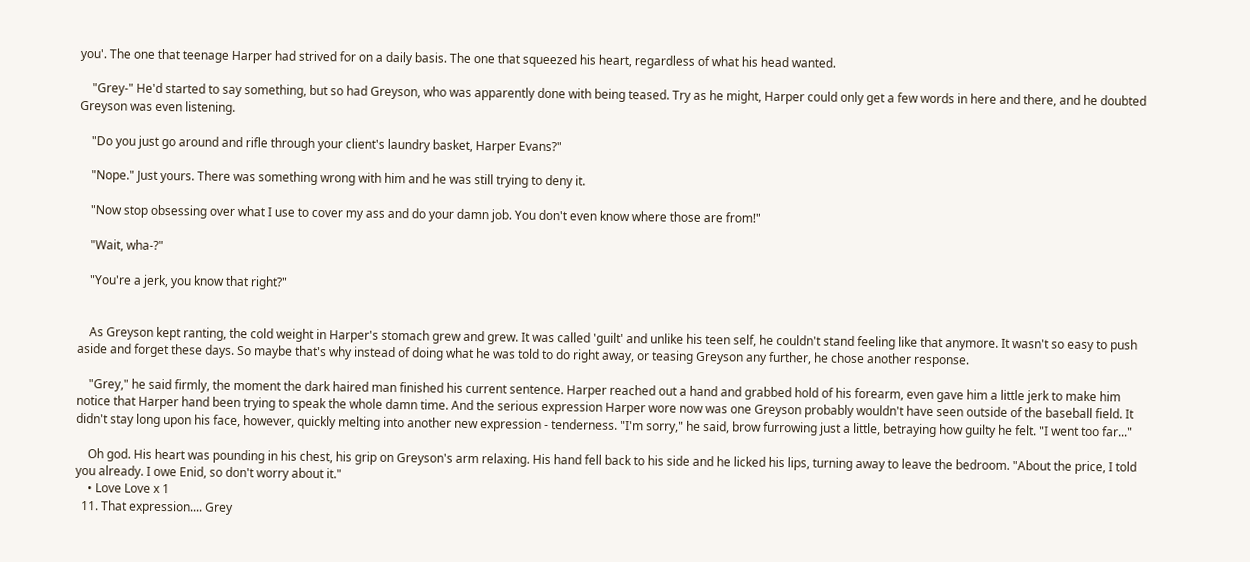you'. The one that teenage Harper had strived for on a daily basis. The one that squeezed his heart, regardless of what his head wanted.

    "Grey-" He'd started to say something, but so had Greyson, who was apparently done with being teased. Try as he might, Harper could only get a few words in here and there, and he doubted Greyson was even listening.

    "Do you just go around and rifle through your client's laundry basket, Harper Evans?"

    "Nope." Just yours. There was something wrong with him and he was still trying to deny it.

    "Now stop obsessing over what I use to cover my ass and do your damn job. You don't even know where those are from!"

    "Wait, wha-?"

    "You're a jerk, you know that right?"


    As Greyson kept ranting, the cold weight in Harper's stomach grew and grew. It was called 'guilt' and unlike his teen self, he couldn't stand feeling like that anymore. It wasn't so easy to push aside and forget these days. So maybe that's why instead of doing what he was told to do right away, or teasing Greyson any further, he chose another response.

    "Grey," he said firmly, the moment the dark haired man finished his current sentence. Harper reached out a hand and grabbed hold of his forearm, even gave him a little jerk to make him notice that Harper hand been trying to speak the whole damn time. And the serious expression Harper wore now was one Greyson probably wouldn't have seen outside of the baseball field. It didn't stay long upon his face, however, quickly melting into another new expression - tenderness. "I'm sorry," he said, brow furrowing just a little, betraying how guilty he felt. "I went too far..."

    Oh god. His heart was pounding in his chest, his grip on Greyson's arm relaxing. His hand fell back to his side and he licked his lips, turning away to leave the bedroom. "About the price, I told you already. I owe Enid, so don't worry about it."
    • Love Love x 1
  11. That expression.... Grey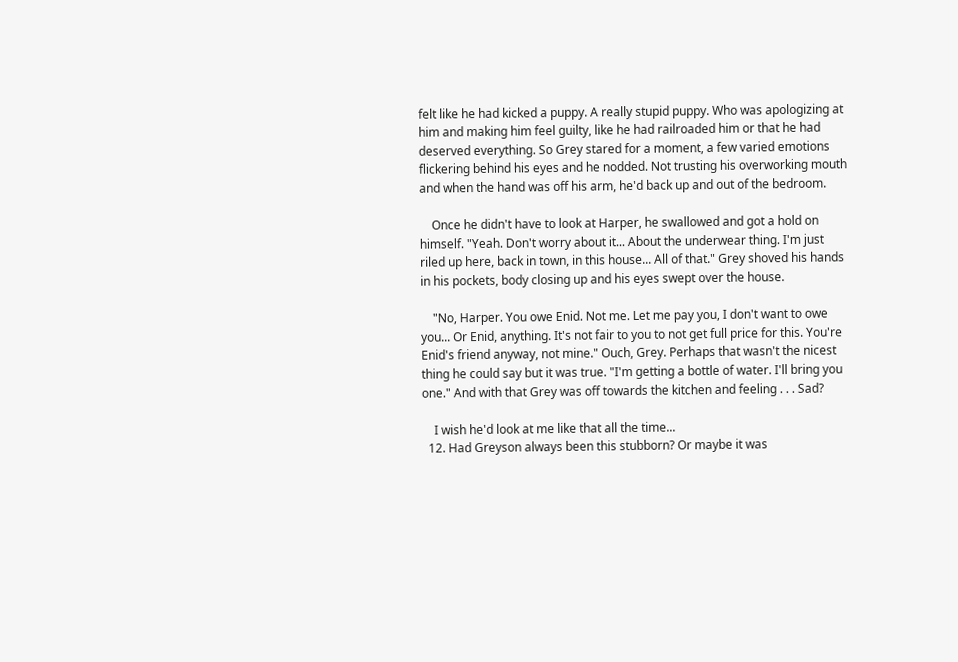felt like he had kicked a puppy. A really stupid puppy. Who was apologizing at him and making him feel guilty, like he had railroaded him or that he had deserved everything. So Grey stared for a moment, a few varied emotions flickering behind his eyes and he nodded. Not trusting his overworking mouth and when the hand was off his arm, he'd back up and out of the bedroom.

    Once he didn't have to look at Harper, he swallowed and got a hold on himself. "Yeah. Don't worry about it... About the underwear thing. I'm just riled up here, back in town, in this house... All of that." Grey shoved his hands in his pockets, body closing up and his eyes swept over the house.

    "No, Harper. You owe Enid. Not me. Let me pay you, I don't want to owe you... Or Enid, anything. It's not fair to you to not get full price for this. You're Enid's friend anyway, not mine." Ouch, Grey. Perhaps that wasn't the nicest thing he could say but it was true. "I'm getting a bottle of water. I'll bring you one." And with that Grey was off towards the kitchen and feeling . . . Sad?

    I wish he'd look at me like that all the time...
  12. Had Greyson always been this stubborn? Or maybe it was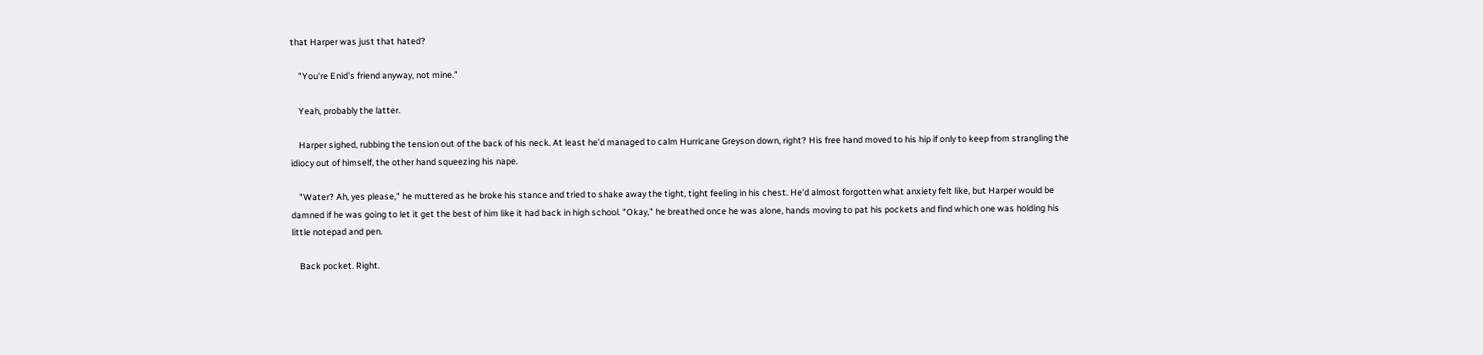that Harper was just that hated?

    "You're Enid's friend anyway, not mine."

    Yeah, probably the latter.

    Harper sighed, rubbing the tension out of the back of his neck. At least he'd managed to calm Hurricane Greyson down, right? His free hand moved to his hip if only to keep from strangling the idiocy out of himself, the other hand squeezing his nape.

    "Water? Ah, yes please," he muttered as he broke his stance and tried to shake away the tight, tight feeling in his chest. He'd almost forgotten what anxiety felt like, but Harper would be damned if he was going to let it get the best of him like it had back in high school. "Okay," he breathed once he was alone, hands moving to pat his pockets and find which one was holding his little notepad and pen.

    Back pocket. Right.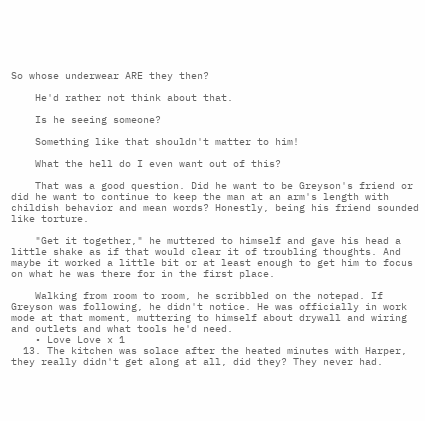So whose underwear ARE they then?

    He'd rather not think about that.

    Is he seeing someone?

    Something like that shouldn't matter to him!

    What the hell do I even want out of this?

    That was a good question. Did he want to be Greyson's friend or did he want to continue to keep the man at an arm's length with childish behavior and mean words? Honestly, being his friend sounded like torture.

    "Get it together," he muttered to himself and gave his head a little shake as if that would clear it of troubling thoughts. And maybe it worked a little bit or at least enough to get him to focus on what he was there for in the first place.

    Walking from room to room, he scribbled on the notepad. If Greyson was following, he didn't notice. He was officially in work mode at that moment, muttering to himself about drywall and wiring and outlets and what tools he'd need.
    • Love Love x 1
  13. The kitchen was solace after the heated minutes with Harper, they really didn't get along at all, did they? They never had.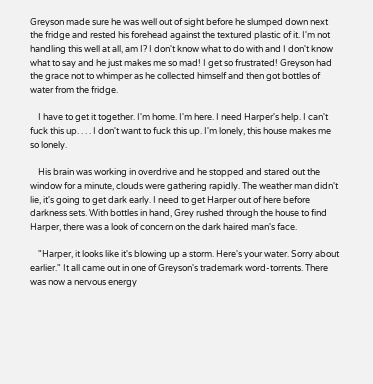Greyson made sure he was well out of sight before he slumped down next the fridge and rested his forehead against the textured plastic of it. I'm not handling this well at all, am I? I don't know what to do with and I don't know what to say and he just makes me so mad! I get so frustrated! Greyson had the grace not to whimper as he collected himself and then got bottles of water from the fridge.

    I have to get it together. I'm home. I'm here. I need Harper's help. I can't fuck this up. . . . I don't want to fuck this up. I'm lonely, this house makes me so lonely.

    His brain was working in overdrive and he stopped and stared out the window for a minute, clouds were gathering rapidly. The weather man didn't lie, it's going to get dark early. I need to get Harper out of here before darkness sets. With bottles in hand, Grey rushed through the house to find Harper, there was a look of concern on the dark haired man's face.

    "Harper, it looks like it's blowing up a storm. Here's your water. Sorry about earlier." It all came out in one of Greyson's trademark word-torrents. There was now a nervous energy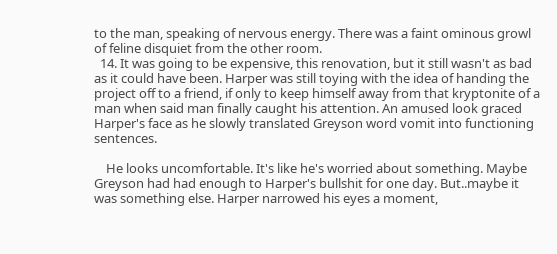to the man, speaking of nervous energy. There was a faint ominous growl of feline disquiet from the other room.
  14. It was going to be expensive, this renovation, but it still wasn't as bad as it could have been. Harper was still toying with the idea of handing the project off to a friend, if only to keep himself away from that kryptonite of a man when said man finally caught his attention. An amused look graced Harper's face as he slowly translated Greyson word vomit into functioning sentences.

    He looks uncomfortable. It's like he's worried about something. Maybe Greyson had had enough to Harper's bullshit for one day. But..maybe it was something else. Harper narrowed his eyes a moment,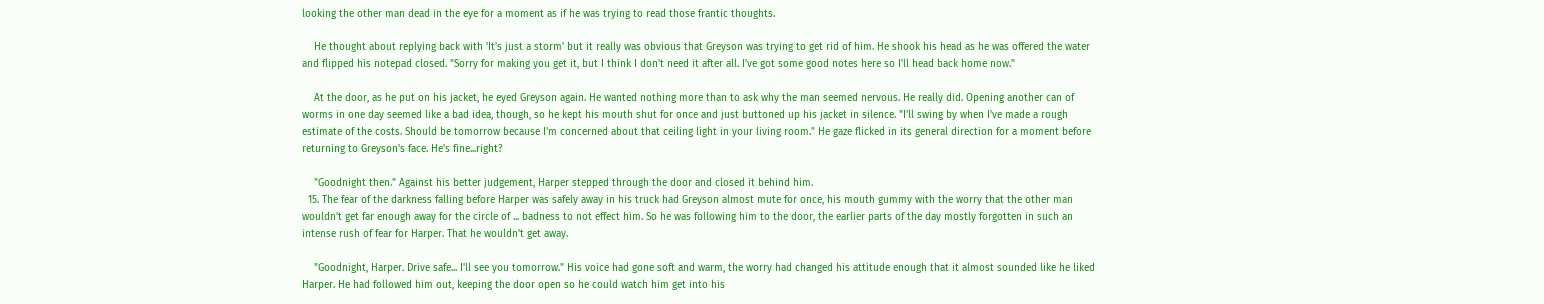looking the other man dead in the eye for a moment as if he was trying to read those frantic thoughts.

    He thought about replying back with 'It's just a storm' but it really was obvious that Greyson was trying to get rid of him. He shook his head as he was offered the water and flipped his notepad closed. "Sorry for making you get it, but I think I don't need it after all. I've got some good notes here so I'll head back home now."

    At the door, as he put on his jacket, he eyed Greyson again. He wanted nothing more than to ask why the man seemed nervous. He really did. Opening another can of worms in one day seemed like a bad idea, though, so he kept his mouth shut for once and just buttoned up his jacket in silence. "I'll swing by when I've made a rough estimate of the costs. Should be tomorrow because I'm concerned about that ceiling light in your living room." He gaze flicked in its general direction for a moment before returning to Greyson's face. He's fine...right?

    "Goodnight then." Against his better judgement, Harper stepped through the door and closed it behind him.
  15. The fear of the darkness falling before Harper was safely away in his truck had Greyson almost mute for once, his mouth gummy with the worry that the other man wouldn't get far enough away for the circle of ... badness to not effect him. So he was following him to the door, the earlier parts of the day mostly forgotten in such an intense rush of fear for Harper. That he wouldn't get away.

    "Goodnight, Harper. Drive safe... I'll see you tomorrow." His voice had gone soft and warm, the worry had changed his attitude enough that it almost sounded like he liked Harper. He had followed him out, keeping the door open so he could watch him get into his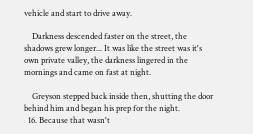vehicle and start to drive away.

    Darkness descended faster on the street, the shadows grew longer... It was like the street was it's own private valley, the darkness lingered in the mornings and came on fast at night.

    Greyson stepped back inside then, shutting the door behind him and began his prep for the night.
  16. Because that wasn't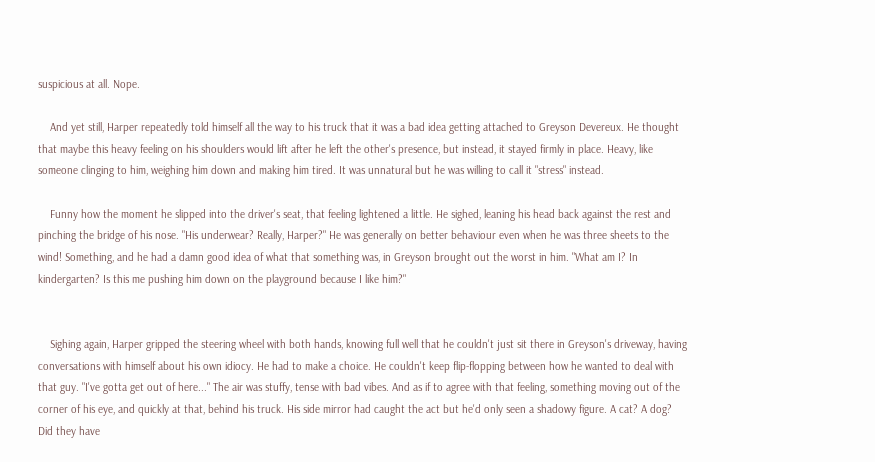suspicious at all. Nope.

    And yet still, Harper repeatedly told himself all the way to his truck that it was a bad idea getting attached to Greyson Devereux. He thought that maybe this heavy feeling on his shoulders would lift after he left the other's presence, but instead, it stayed firmly in place. Heavy, like someone clinging to him, weighing him down and making him tired. It was unnatural but he was willing to call it "stress" instead.

    Funny how the moment he slipped into the driver's seat, that feeling lightened a little. He sighed, leaning his head back against the rest and pinching the bridge of his nose. "His underwear? Really, Harper?" He was generally on better behaviour even when he was three sheets to the wind! Something, and he had a damn good idea of what that something was, in Greyson brought out the worst in him. "What am I? In kindergarten? Is this me pushing him down on the playground because I like him?"


    Sighing again, Harper gripped the steering wheel with both hands, knowing full well that he couldn't just sit there in Greyson's driveway, having conversations with himself about his own idiocy. He had to make a choice. He couldn't keep flip-flopping between how he wanted to deal with that guy. "I've gotta get out of here..." The air was stuffy, tense with bad vibes. And as if to agree with that feeling, something moving out of the corner of his eye, and quickly at that, behind his truck. His side mirror had caught the act but he'd only seen a shadowy figure. A cat? A dog? Did they have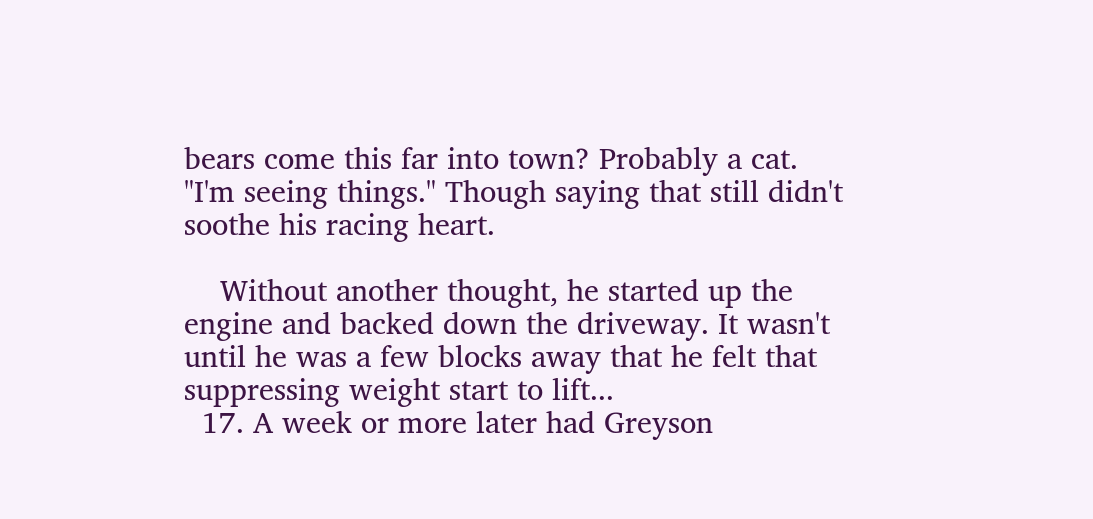bears come this far into town? Probably a cat. "I'm seeing things." Though saying that still didn't soothe his racing heart.

    Without another thought, he started up the engine and backed down the driveway. It wasn't until he was a few blocks away that he felt that suppressing weight start to lift...
  17. A week or more later had Greyson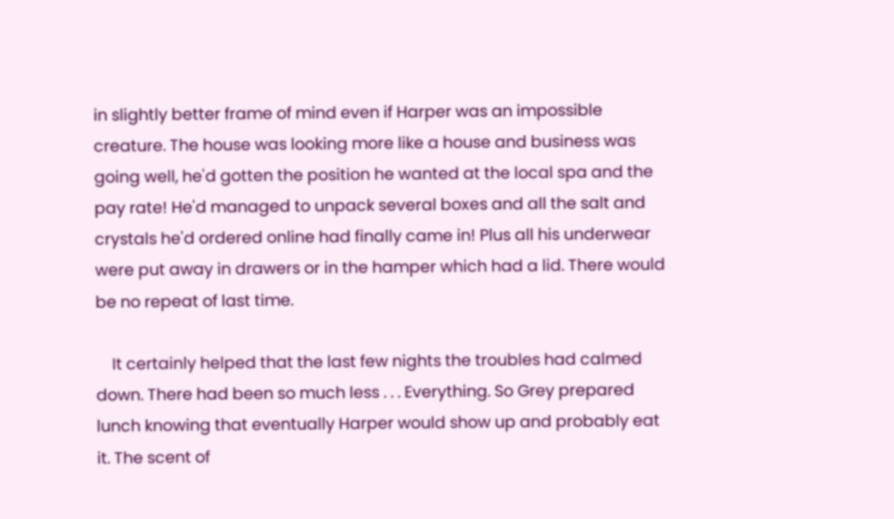in slightly better frame of mind even if Harper was an impossible creature. The house was looking more like a house and business was going well, he'd gotten the position he wanted at the local spa and the pay rate! He'd managed to unpack several boxes and all the salt and crystals he'd ordered online had finally came in! Plus all his underwear were put away in drawers or in the hamper which had a lid. There would be no repeat of last time.

    It certainly helped that the last few nights the troubles had calmed down. There had been so much less . . . Everything. So Grey prepared lunch knowing that eventually Harper would show up and probably eat it. The scent of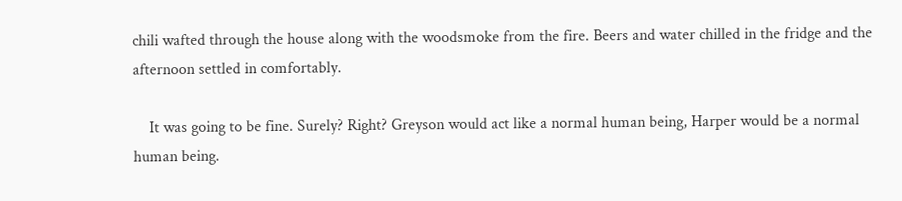chili wafted through the house along with the woodsmoke from the fire. Beers and water chilled in the fridge and the afternoon settled in comfortably.

    It was going to be fine. Surely? Right? Greyson would act like a normal human being, Harper would be a normal human being.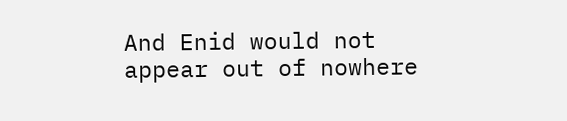And Enid would not appear out of nowhere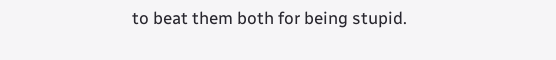to beat them both for being stupid.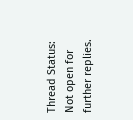Thread Status:
Not open for further replies.